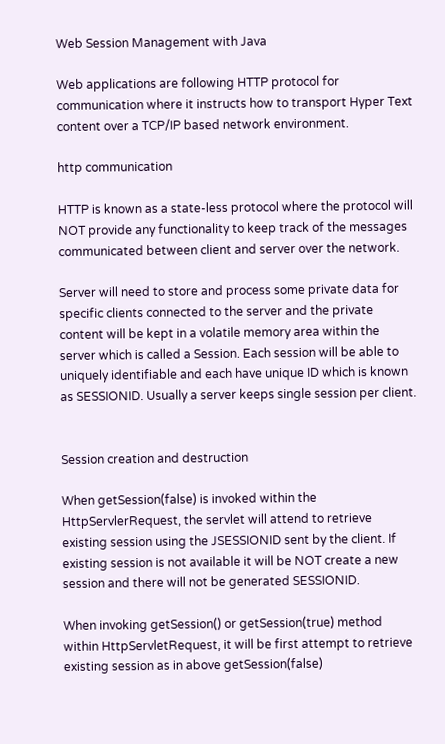Web Session Management with Java

Web applications are following HTTP protocol for communication where it instructs how to transport Hyper Text content over a TCP/IP based network environment.

http communication

HTTP is known as a state-less protocol where the protocol will NOT provide any functionality to keep track of the messages communicated between client and server over the network.

Server will need to store and process some private data for specific clients connected to the server and the private content will be kept in a volatile memory area within the server which is called a Session. Each session will be able to uniquely identifiable and each have unique ID which is known as SESSIONID. Usually a server keeps single session per client.


Session creation and destruction

When getSession(false) is invoked within the HttpServlerRequest, the servlet will attend to retrieve existing session using the JSESSIONID sent by the client. If existing session is not available it will be NOT create a new session and there will not be generated SESSIONID.

When invoking getSession() or getSession(true) method within HttpServletRequest, it will be first attempt to retrieve existing session as in above getSession(false)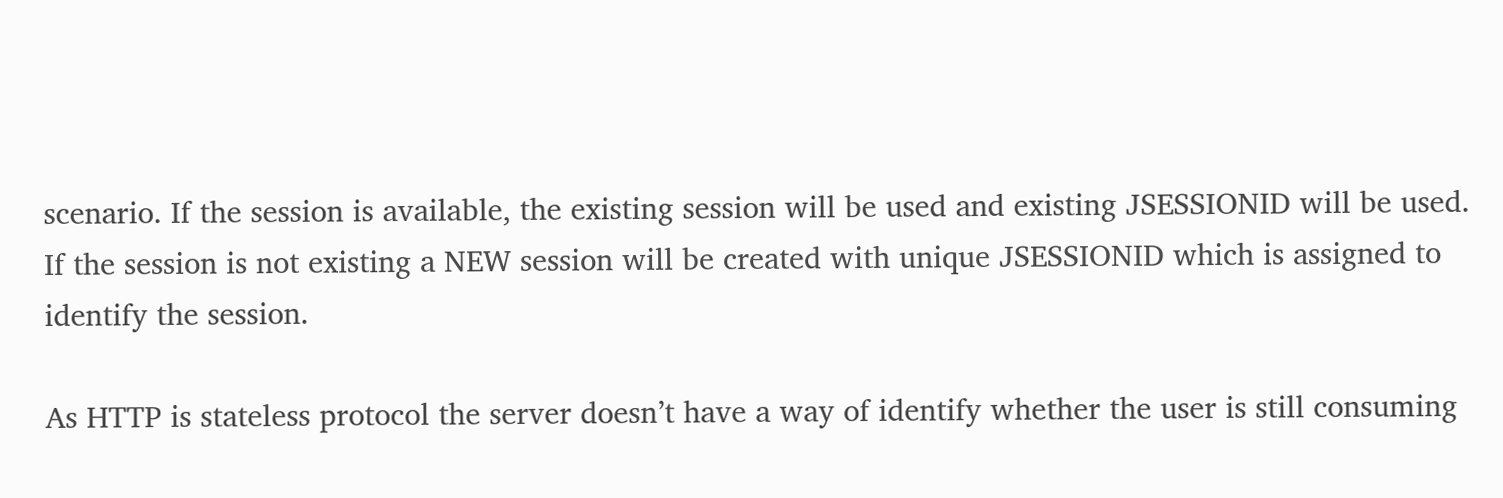scenario. If the session is available, the existing session will be used and existing JSESSIONID will be used. If the session is not existing a NEW session will be created with unique JSESSIONID which is assigned to identify the session.

As HTTP is stateless protocol the server doesn’t have a way of identify whether the user is still consuming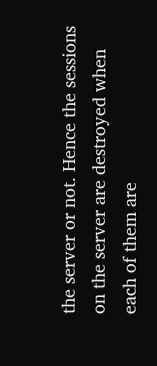the server or not. Hence the sessions on the server are destroyed when each of them are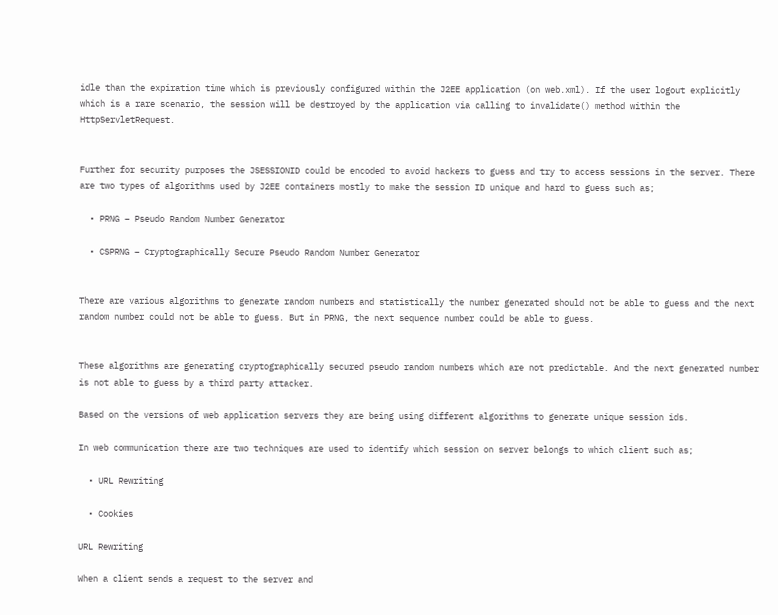idle than the expiration time which is previously configured within the J2EE application (on web.xml). If the user logout explicitly which is a rare scenario, the session will be destroyed by the application via calling to invalidate() method within the HttpServletRequest.


Further for security purposes the JSESSIONID could be encoded to avoid hackers to guess and try to access sessions in the server. There are two types of algorithms used by J2EE containers mostly to make the session ID unique and hard to guess such as;

  • PRNG – Pseudo Random Number Generator

  • CSPRNG – Cryptographically Secure Pseudo Random Number Generator


There are various algorithms to generate random numbers and statistically the number generated should not be able to guess and the next random number could not be able to guess. But in PRNG, the next sequence number could be able to guess.


These algorithms are generating cryptographically secured pseudo random numbers which are not predictable. And the next generated number is not able to guess by a third party attacker.

Based on the versions of web application servers they are being using different algorithms to generate unique session ids.

In web communication there are two techniques are used to identify which session on server belongs to which client such as;

  • URL Rewriting

  • Cookies

URL Rewriting

When a client sends a request to the server and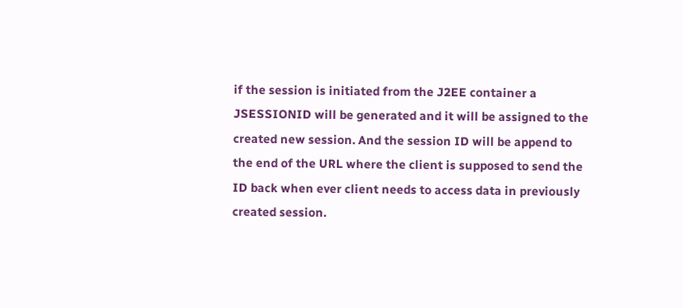if the session is initiated from the J2EE container a JSESSIONID will be generated and it will be assigned to the created new session. And the session ID will be append to the end of the URL where the client is supposed to send the ID back when ever client needs to access data in previously created session.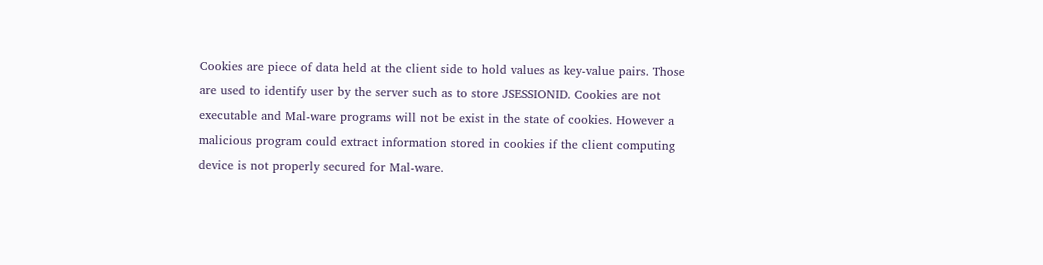Cookies are piece of data held at the client side to hold values as key-value pairs. Those are used to identify user by the server such as to store JSESSIONID. Cookies are not executable and Mal-ware programs will not be exist in the state of cookies. However a malicious program could extract information stored in cookies if the client computing device is not properly secured for Mal-ware.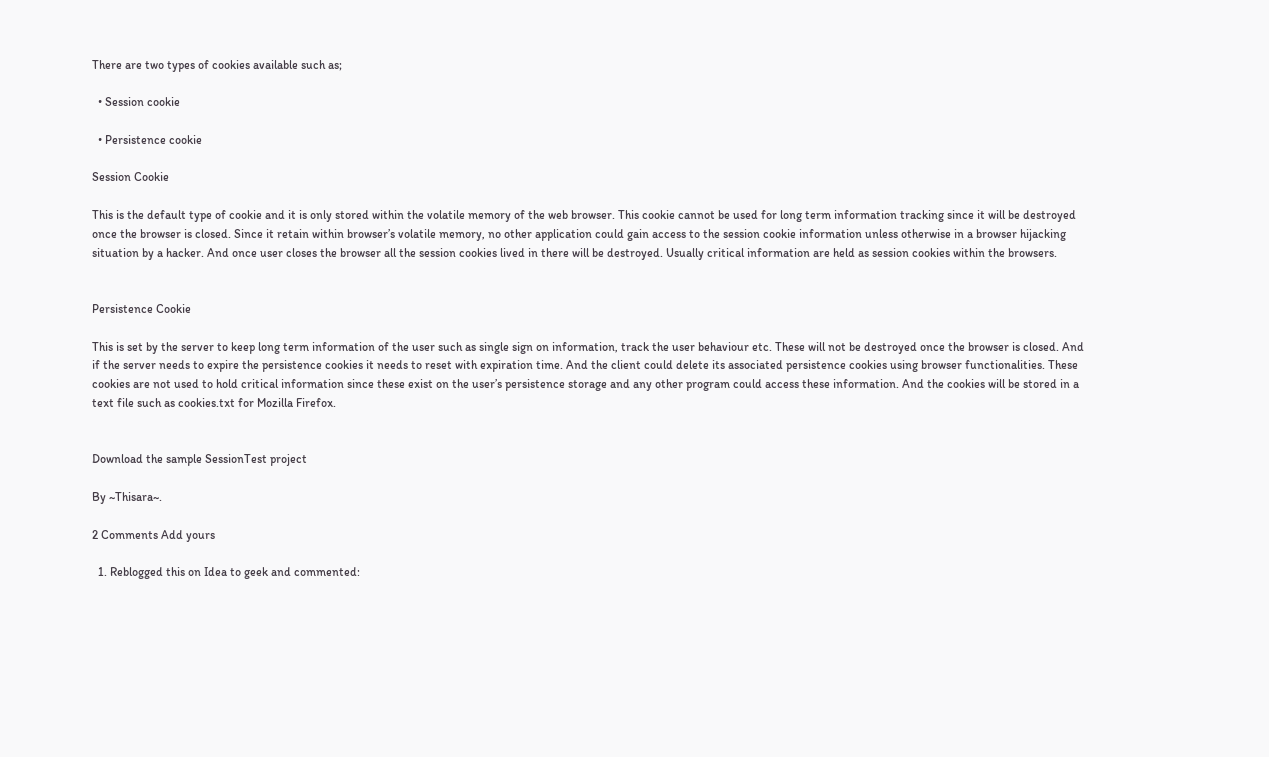There are two types of cookies available such as;

  • Session cookie

  • Persistence cookie

Session Cookie

This is the default type of cookie and it is only stored within the volatile memory of the web browser. This cookie cannot be used for long term information tracking since it will be destroyed once the browser is closed. Since it retain within browser’s volatile memory, no other application could gain access to the session cookie information unless otherwise in a browser hijacking situation by a hacker. And once user closes the browser all the session cookies lived in there will be destroyed. Usually critical information are held as session cookies within the browsers.


Persistence Cookie

This is set by the server to keep long term information of the user such as single sign on information, track the user behaviour etc. These will not be destroyed once the browser is closed. And if the server needs to expire the persistence cookies it needs to reset with expiration time. And the client could delete its associated persistence cookies using browser functionalities. These cookies are not used to hold critical information since these exist on the user’s persistence storage and any other program could access these information. And the cookies will be stored in a text file such as cookies.txt for Mozilla Firefox.


Download the sample SessionTest project

By ~Thisara~.

2 Comments Add yours

  1. Reblogged this on Idea to geek and commented: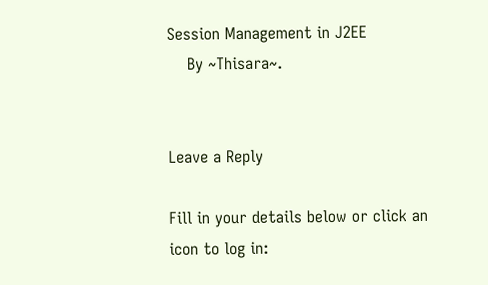Session Management in J2EE
    By ~Thisara~.


Leave a Reply

Fill in your details below or click an icon to log in: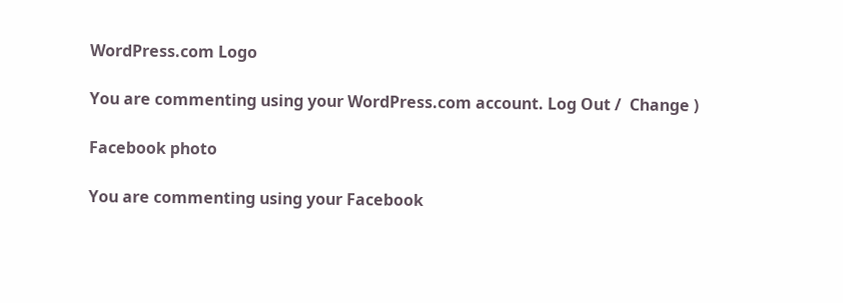WordPress.com Logo

You are commenting using your WordPress.com account. Log Out /  Change )

Facebook photo

You are commenting using your Facebook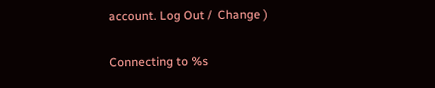account. Log Out /  Change )

Connecting to %s